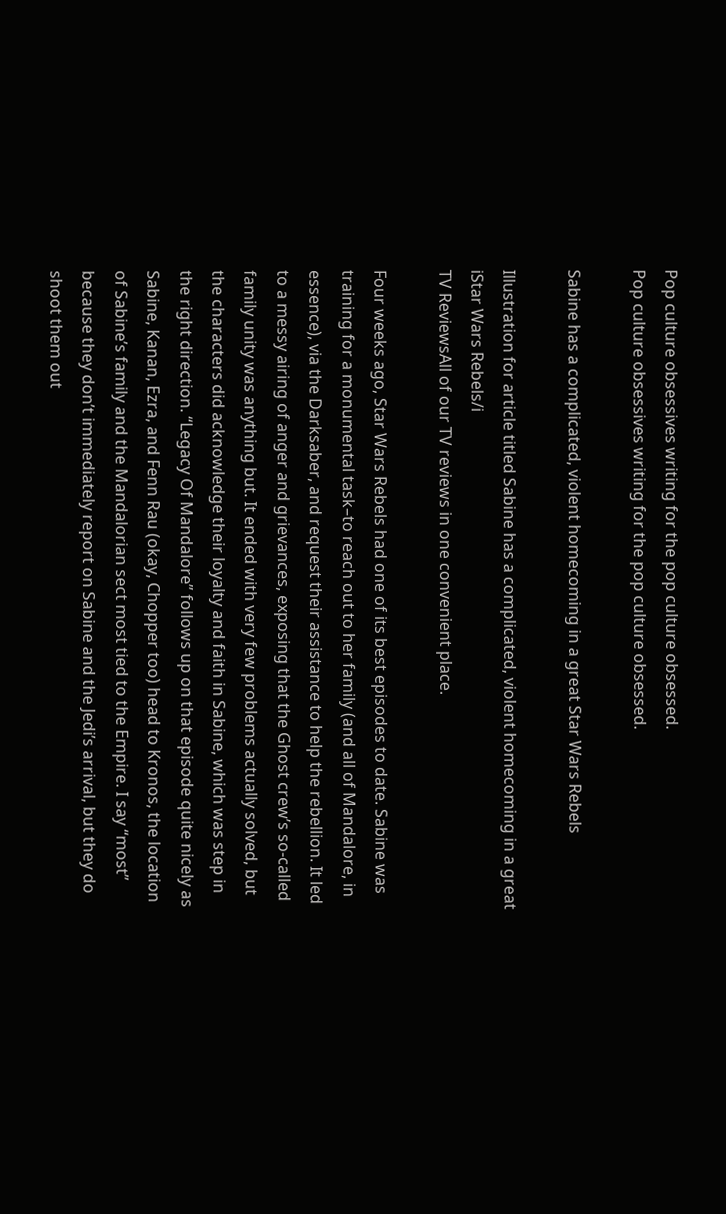Pop culture obsessives writing for the pop culture obsessed.
Pop culture obsessives writing for the pop culture obsessed.

Sabine has a complicated, violent homecoming in a great Star Wars Rebels

Illustration for article titled Sabine has a complicated, violent homecoming in a great iStar Wars Rebels/i
TV ReviewsAll of our TV reviews in one convenient place.

Four weeks ago, Star Wars Rebels had one of its best episodes to date. Sabine was training for a monumental task–to reach out to her family (and all of Mandalore, in essence), via the Darksaber, and request their assistance to help the rebellion. It led to a messy airing of anger and grievances, exposing that the Ghost crew’s so-called family unity was anything but. It ended with very few problems actually solved, but the characters did acknowledge their loyalty and faith in Sabine, which was step in the right direction. “Legacy Of Mandalore” follows up on that episode quite nicely as Sabine, Kanan, Ezra, and Fenn Rau (okay, Chopper too) head to Kronos, the location of Sabine’s family and the Mandalorian sect most tied to the Empire. I say “most” because they don’t immediately report on Sabine and the Jedi’s arrival, but they do shoot them out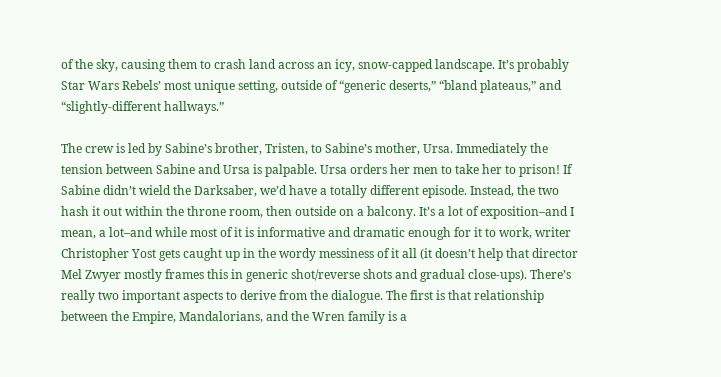of the sky, causing them to crash land across an icy, snow-capped landscape. It’s probably Star Wars Rebels’ most unique setting, outside of “generic deserts,” “bland plateaus,” and “slightly-different hallways.”

The crew is led by Sabine’s brother, Tristen, to Sabine’s mother, Ursa. Immediately the tension between Sabine and Ursa is palpable. Ursa orders her men to take her to prison! If Sabine didn’t wield the Darksaber, we’d have a totally different episode. Instead, the two hash it out within the throne room, then outside on a balcony. It’s a lot of exposition–and I mean, a lot–and while most of it is informative and dramatic enough for it to work, writer Christopher Yost gets caught up in the wordy messiness of it all (it doesn’t help that director Mel Zwyer mostly frames this in generic shot/reverse shots and gradual close-ups). There’s really two important aspects to derive from the dialogue. The first is that relationship between the Empire, Mandalorians, and the Wren family is a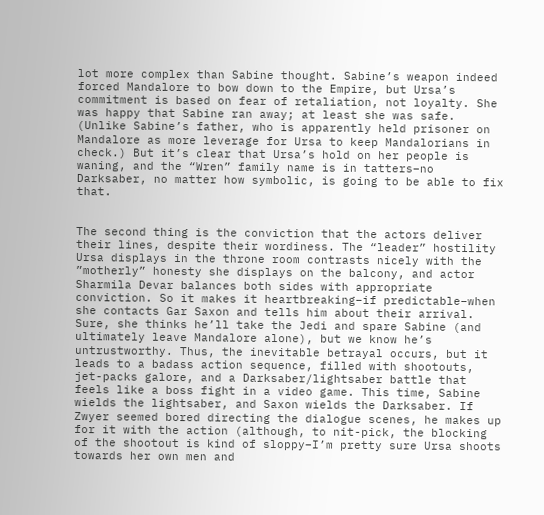lot more complex than Sabine thought. Sabine’s weapon indeed forced Mandalore to bow down to the Empire, but Ursa’s commitment is based on fear of retaliation, not loyalty. She was happy that Sabine ran away; at least she was safe. (Unlike Sabine’s father, who is apparently held prisoner on Mandalore as more leverage for Ursa to keep Mandalorians in check.) But it’s clear that Ursa’s hold on her people is waning, and the “Wren” family name is in tatters–no Darksaber, no matter how symbolic, is going to be able to fix that.


The second thing is the conviction that the actors deliver their lines, despite their wordiness. The “leader” hostility Ursa displays in the throne room contrasts nicely with the ”motherly” honesty she displays on the balcony, and actor Sharmila Devar balances both sides with appropriate conviction. So it makes it heartbreaking–if predictable–when she contacts Gar Saxon and tells him about their arrival. Sure, she thinks he’ll take the Jedi and spare Sabine (and ultimately leave Mandalore alone), but we know he’s untrustworthy. Thus, the inevitable betrayal occurs, but it leads to a badass action sequence, filled with shootouts, jet-packs galore, and a Darksaber/lightsaber battle that feels like a boss fight in a video game. This time, Sabine wields the lightsaber, and Saxon wields the Darksaber. If Zwyer seemed bored directing the dialogue scenes, he makes up for it with the action (although, to nit-pick, the blocking of the shootout is kind of sloppy–I’m pretty sure Ursa shoots towards her own men and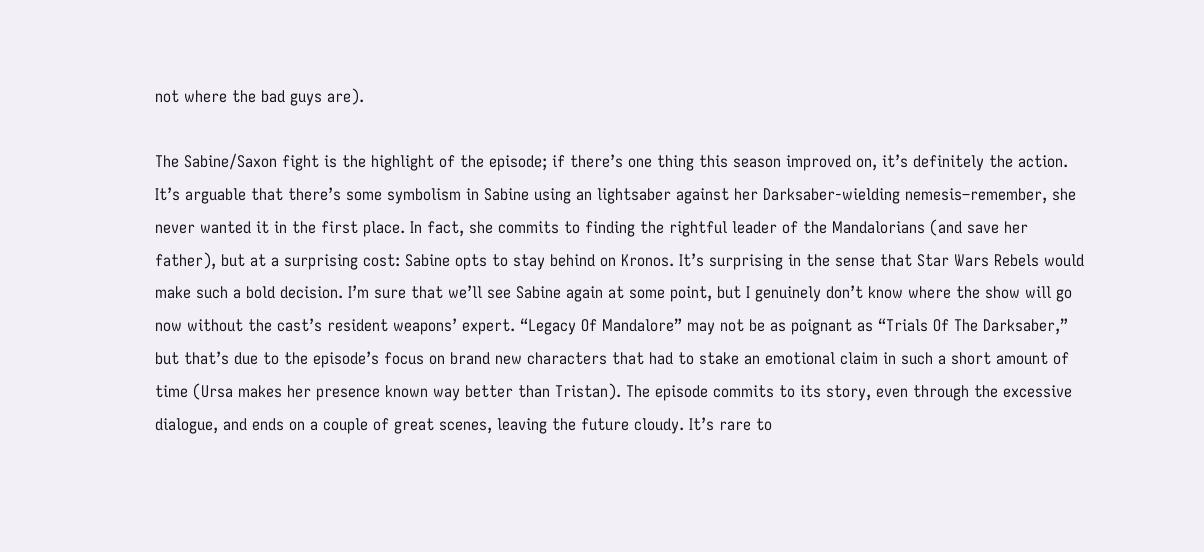not where the bad guys are).

The Sabine/Saxon fight is the highlight of the episode; if there’s one thing this season improved on, it’s definitely the action. It’s arguable that there’s some symbolism in Sabine using an lightsaber against her Darksaber-wielding nemesis–remember, she never wanted it in the first place. In fact, she commits to finding the rightful leader of the Mandalorians (and save her father), but at a surprising cost: Sabine opts to stay behind on Kronos. It’s surprising in the sense that Star Wars Rebels would make such a bold decision. I’m sure that we’ll see Sabine again at some point, but I genuinely don’t know where the show will go now without the cast’s resident weapons’ expert. “Legacy Of Mandalore” may not be as poignant as “Trials Of The Darksaber,” but that’s due to the episode’s focus on brand new characters that had to stake an emotional claim in such a short amount of time (Ursa makes her presence known way better than Tristan). The episode commits to its story, even through the excessive dialogue, and ends on a couple of great scenes, leaving the future cloudy. It’s rare to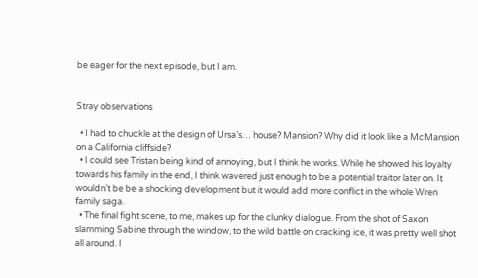be eager for the next episode, but I am.


Stray observations

  • I had to chuckle at the design of Ursa’s… house? Mansion? Why did it look like a McMansion on a California cliffside?
  • I could see Tristan being kind of annoying, but I think he works. While he showed his loyalty towards his family in the end, I think wavered just enough to be a potential traitor later on. It wouldn’t be be a shocking development but it would add more conflict in the whole Wren family saga.
  • The final fight scene, to me, makes up for the clunky dialogue. From the shot of Saxon slamming Sabine through the window, to the wild battle on cracking ice, it was pretty well shot all around. I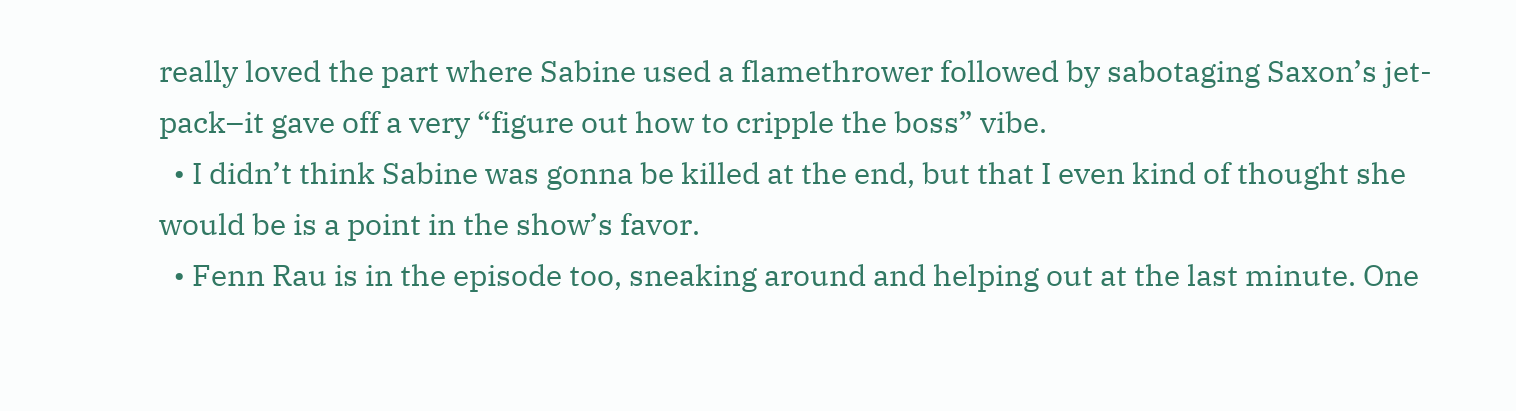really loved the part where Sabine used a flamethrower followed by sabotaging Saxon’s jet-pack–it gave off a very “figure out how to cripple the boss” vibe.
  • I didn’t think Sabine was gonna be killed at the end, but that I even kind of thought she would be is a point in the show’s favor.
  • Fenn Rau is in the episode too, sneaking around and helping out at the last minute. One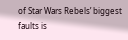of Star Wars Rebels’ biggest faults is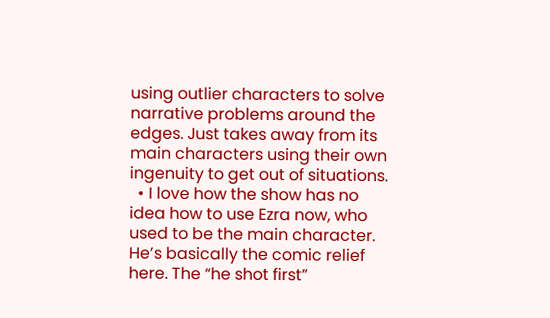using outlier characters to solve narrative problems around the edges. Just takes away from its main characters using their own ingenuity to get out of situations.
  • I love how the show has no idea how to use Ezra now, who used to be the main character. He’s basically the comic relief here. The “he shot first”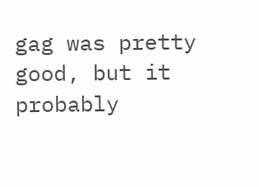gag was pretty good, but it probably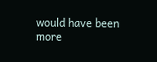would have been more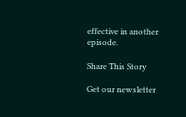effective in another episode.

Share This Story

Get our newsletter